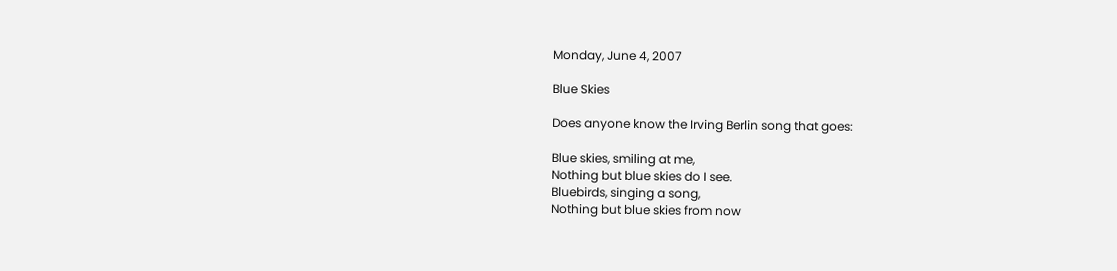Monday, June 4, 2007

Blue Skies

Does anyone know the Irving Berlin song that goes:

Blue skies, smiling at me,
Nothing but blue skies do I see.
Bluebirds, singing a song,
Nothing but blue skies from now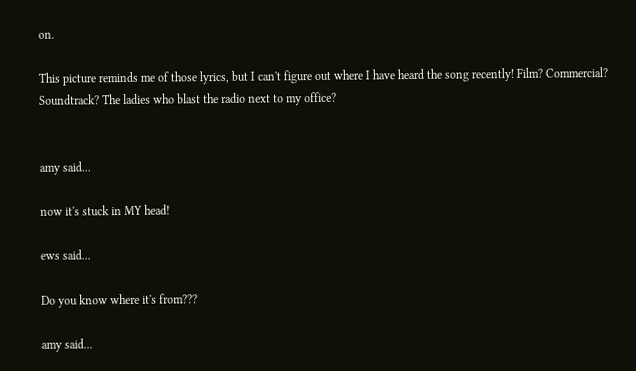on.

This picture reminds me of those lyrics, but I can't figure out where I have heard the song recently! Film? Commercial? Soundtrack? The ladies who blast the radio next to my office?


amy said...

now it's stuck in MY head!

ews said...

Do you know where it's from???

amy said...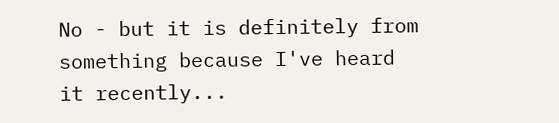No - but it is definitely from something because I've heard it recently...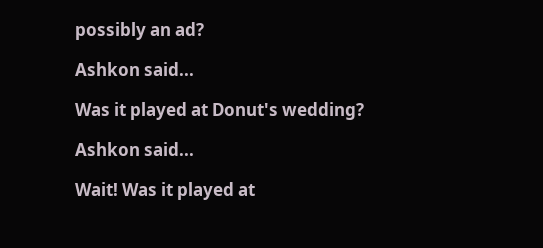possibly an ad?

Ashkon said...

Was it played at Donut's wedding?

Ashkon said...

Wait! Was it played at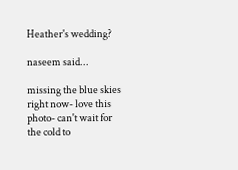Heather's wedding?

naseem said...

missing the blue skies right now- love this photo- can't wait for the cold to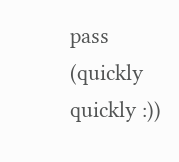pass (quickly quickly :))